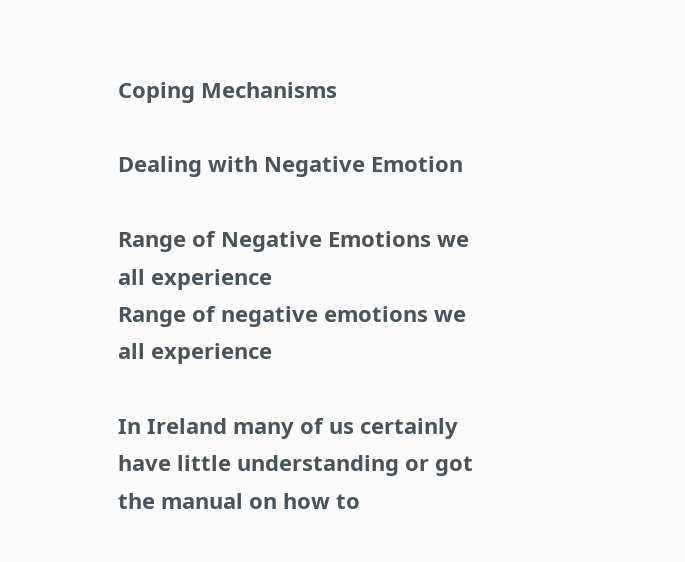Coping Mechanisms

Dealing with Negative Emotion

Range of Negative Emotions we all experience
Range of negative emotions we all experience

In Ireland many of us certainly have little understanding or got the manual on how to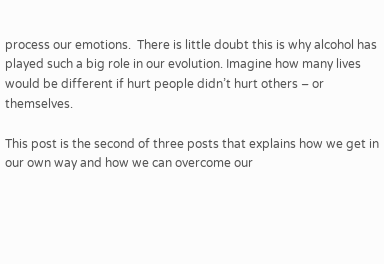process our emotions.  There is little doubt this is why alcohol has played such a big role in our evolution. Imagine how many lives would be different if hurt people didn’t hurt others – or themselves.

This post is the second of three posts that explains how we get in our own way and how we can overcome our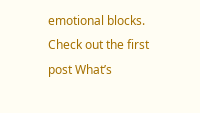emotional blocks. Check out the first post What’s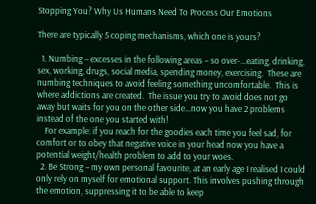Stopping You? Why Us Humans Need To Process Our Emotions

There are typically 5 coping mechanisms, which one is yours?

  1. Numbing – excesses in the following areas – so over-…eating, drinking, sex, working, drugs, social media, spending money, exercising.  These are numbing techniques to avoid feeling something uncomfortable.  This is where addictions are created.  The issue you try to avoid does not go away but waits for you on the other side…now you have 2 problems instead of the one you started with!
    For example: if you reach for the goodies each time you feel sad, for comfort or to obey that negative voice in your head now you have a potential weight/health problem to add to your woes.
  2. Be Strong – my own personal favourite, at an early age I realised I could only rely on myself for emotional support. This involves pushing through the emotion, suppressing it to be able to keep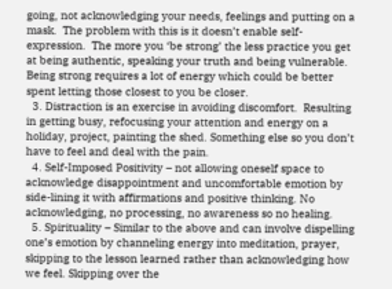going, not acknowledging your needs, feelings and putting on a mask.  The problem with this is it doesn’t enable self-expression.  The more you ‘be strong’ the less practice you get at being authentic, speaking your truth and being vulnerable. Being strong requires a lot of energy which could be better spent letting those closest to you be closer.
  3. Distraction is an exercise in avoiding discomfort.  Resulting in getting busy, refocusing your attention and energy on a holiday, project, painting the shed. Something else so you don’t have to feel and deal with the pain.
  4. Self-Imposed Positivity – not allowing oneself space to acknowledge disappointment and uncomfortable emotion by side-lining it with affirmations and positive thinking. No acknowledging, no processing, no awareness so no healing.
  5. Spirituality – Similar to the above and can involve dispelling one’s emotion by channeling energy into meditation, prayer, skipping to the lesson learned rather than acknowledging how we feel. Skipping over the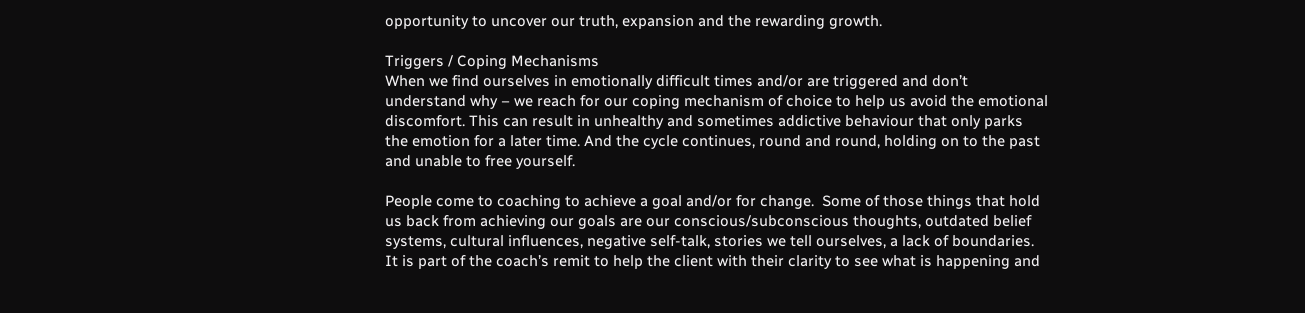opportunity to uncover our truth, expansion and the rewarding growth.

Triggers / Coping Mechanisms
When we find ourselves in emotionally difficult times and/or are triggered and don’t understand why – we reach for our coping mechanism of choice to help us avoid the emotional discomfort. This can result in unhealthy and sometimes addictive behaviour that only parks the emotion for a later time. And the cycle continues, round and round, holding on to the past and unable to free yourself.

People come to coaching to achieve a goal and/or for change.  Some of those things that hold us back from achieving our goals are our conscious/subconscious thoughts, outdated belief systems, cultural influences, negative self-talk, stories we tell ourselves, a lack of boundaries. It is part of the coach’s remit to help the client with their clarity to see what is happening and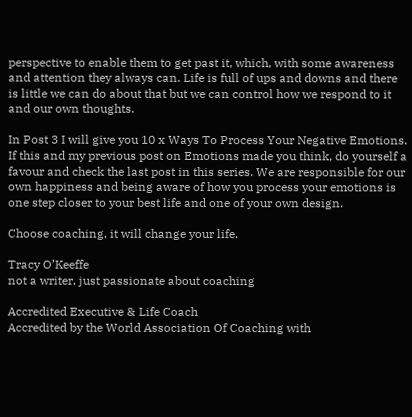perspective to enable them to get past it, which, with some awareness and attention they always can. Life is full of ups and downs and there is little we can do about that but we can control how we respond to it and our own thoughts.

In Post 3 I will give you 10 x Ways To Process Your Negative Emotions. If this and my previous post on Emotions made you think, do yourself a favour and check the last post in this series. We are responsible for our own happiness and being aware of how you process your emotions is one step closer to your best life and one of your own design.

Choose coaching, it will change your life.

Tracy O’Keeffe
not a writer, just passionate about coaching

Accredited Executive & Life Coach
Accredited by the World Association Of Coaching with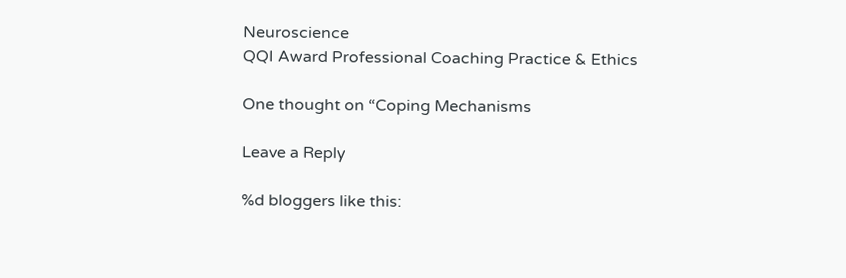Neuroscience
QQI Award Professional Coaching Practice & Ethics

One thought on “Coping Mechanisms

Leave a Reply

%d bloggers like this: